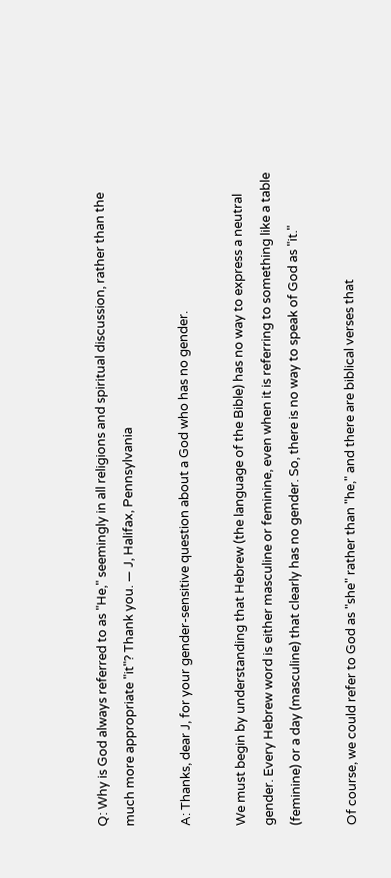Q: Why is God always referred to as "He," seemingly in all religions and spiritual discussion, rather than the much more appropriate "it"? Thank you. — J, Halifax, Pennsylvania

A: Thanks, dear J, for your gender-sensitive question about a God who has no gender.

We must begin by understanding that Hebrew (the language of the Bible) has no way to express a neutral gender. Every Hebrew word is either masculine or feminine, even when it is referring to something like a table (feminine) or a day (masculine) that clearly has no gender. So, there is no way to speak of God as "it."

Of course, we could refer to God as "she" rather than "he," and there are biblical verses that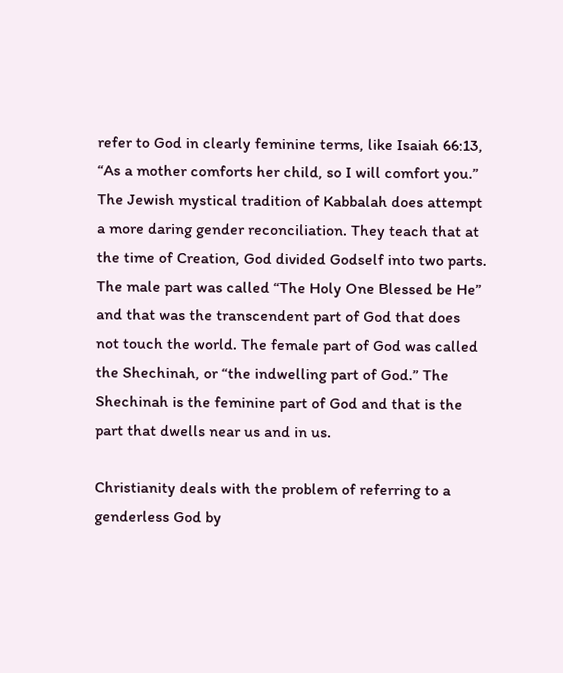refer to God in clearly feminine terms, like Isaiah 66:13, “As a mother comforts her child, so I will comfort you.” The Jewish mystical tradition of Kabbalah does attempt a more daring gender reconciliation. They teach that at the time of Creation, God divided Godself into two parts. The male part was called “The Holy One Blessed be He” and that was the transcendent part of God that does not touch the world. The female part of God was called the Shechinah, or “the indwelling part of God.” The Shechinah is the feminine part of God and that is the part that dwells near us and in us.

Christianity deals with the problem of referring to a genderless God by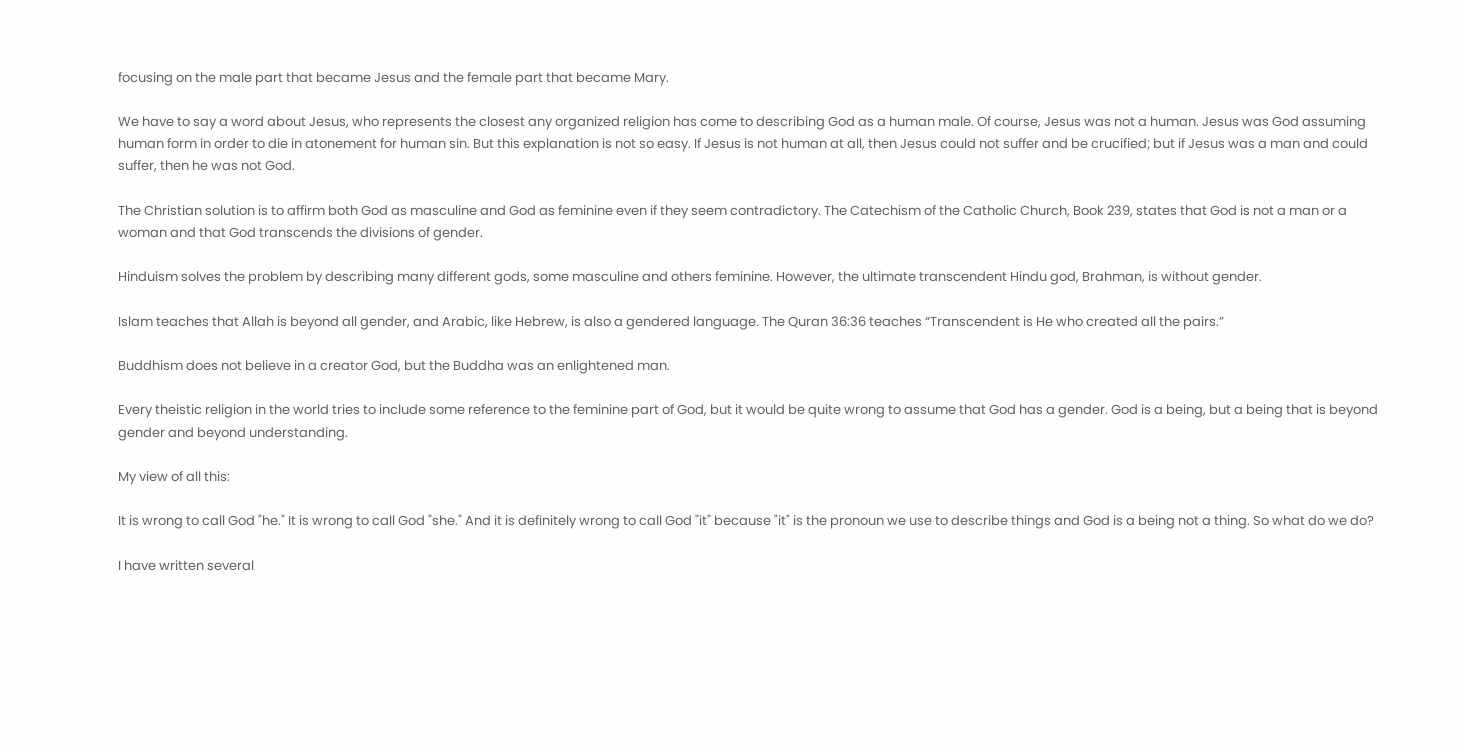focusing on the male part that became Jesus and the female part that became Mary.

We have to say a word about Jesus, who represents the closest any organized religion has come to describing God as a human male. Of course, Jesus was not a human. Jesus was God assuming human form in order to die in atonement for human sin. But this explanation is not so easy. If Jesus is not human at all, then Jesus could not suffer and be crucified; but if Jesus was a man and could suffer, then he was not God.

The Christian solution is to affirm both God as masculine and God as feminine even if they seem contradictory. The Catechism of the Catholic Church, Book 239, states that God is not a man or a woman and that God transcends the divisions of gender.

Hinduism solves the problem by describing many different gods, some masculine and others feminine. However, the ultimate transcendent Hindu god, Brahman, is without gender.

Islam teaches that Allah is beyond all gender, and Arabic, like Hebrew, is also a gendered language. The Quran 36:36 teaches “Transcendent is He who created all the pairs.”

Buddhism does not believe in a creator God, but the Buddha was an enlightened man.

Every theistic religion in the world tries to include some reference to the feminine part of God, but it would be quite wrong to assume that God has a gender. God is a being, but a being that is beyond gender and beyond understanding.

My view of all this:

It is wrong to call God "he." It is wrong to call God "she." And it is definitely wrong to call God "it" because "it" is the pronoun we use to describe things and God is a being not a thing. So what do we do?

I have written several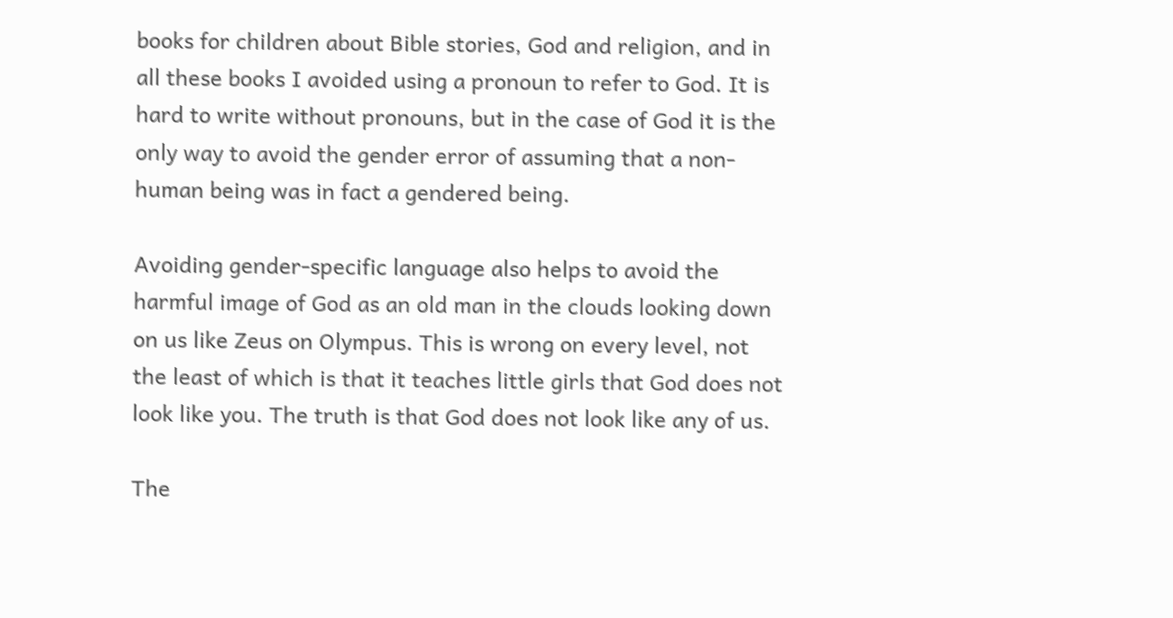books for children about Bible stories, God and religion, and in all these books I avoided using a pronoun to refer to God. It is hard to write without pronouns, but in the case of God it is the only way to avoid the gender error of assuming that a non-human being was in fact a gendered being.

Avoiding gender-specific language also helps to avoid the harmful image of God as an old man in the clouds looking down on us like Zeus on Olympus. This is wrong on every level, not the least of which is that it teaches little girls that God does not look like you. The truth is that God does not look like any of us.

The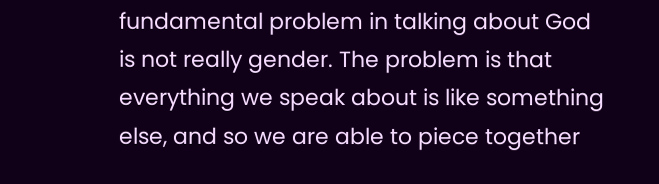fundamental problem in talking about God is not really gender. The problem is that everything we speak about is like something else, and so we are able to piece together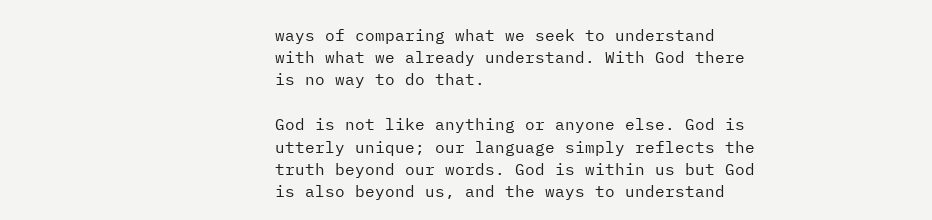ways of comparing what we seek to understand with what we already understand. With God there is no way to do that.

God is not like anything or anyone else. God is utterly unique; our language simply reflects the truth beyond our words. God is within us but God is also beyond us, and the ways to understand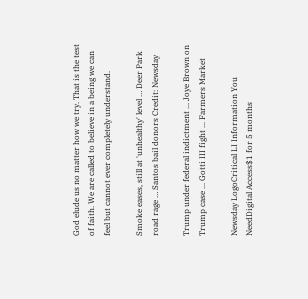God elude us no matter how we try. That is the test of faith. We are called to believe in a being we can feel but cannot ever completely understand.

Smoke eases, still at 'unhealthy' level … Deer Park road rage … Santos bail donors Credit: Newsday

Trump under federal indictment ... Joye Brown on Trump case ... Gotti III fight ... Farmers Market

Newsday LogoCritical LI Information You NeedDigital Access$1 for 5 months